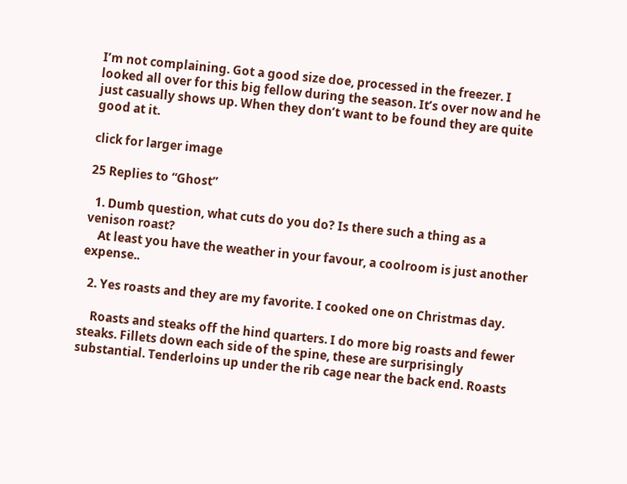I’m not complaining. Got a good size doe, processed in the freezer. I looked all over for this big fellow during the season. It’s over now and he just casually shows up. When they don’t want to be found they are quite good at it.

click for larger image

25 Replies to “Ghost”

  1. Dumb question, what cuts do you do? Is there such a thing as a venison roast?
    At least you have the weather in your favour, a coolroom is just another expense..

  2. Yes roasts and they are my favorite. I cooked one on Christmas day.

    Roasts and steaks off the hind quarters. I do more big roasts and fewer steaks. Fillets down each side of the spine, these are surprisingly substantial. Tenderloins up under the rib cage near the back end. Roasts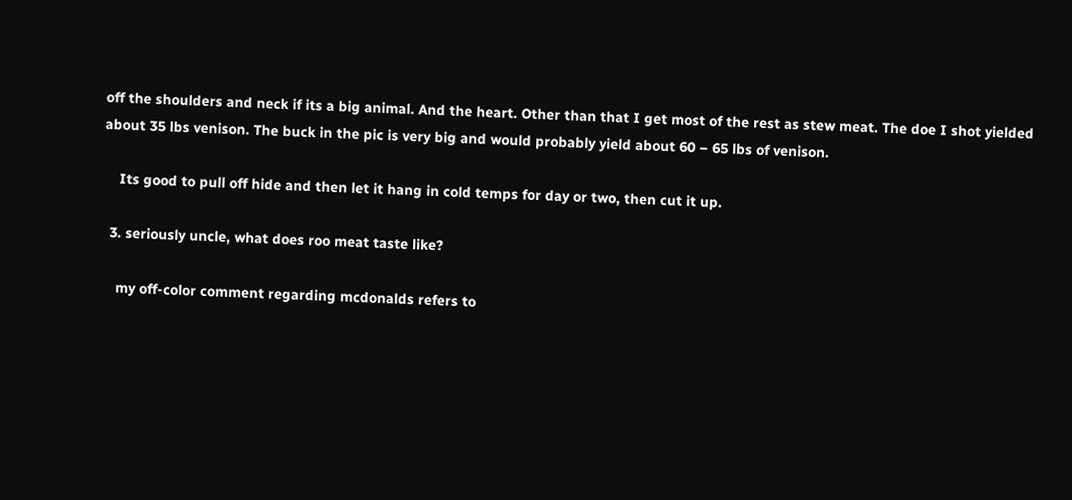off the shoulders and neck if its a big animal. And the heart. Other than that I get most of the rest as stew meat. The doe I shot yielded about 35 lbs venison. The buck in the pic is very big and would probably yield about 60 – 65 lbs of venison.

    Its good to pull off hide and then let it hang in cold temps for day or two, then cut it up.

  3. seriously uncle, what does roo meat taste like?

    my off-color comment regarding mcdonalds refers to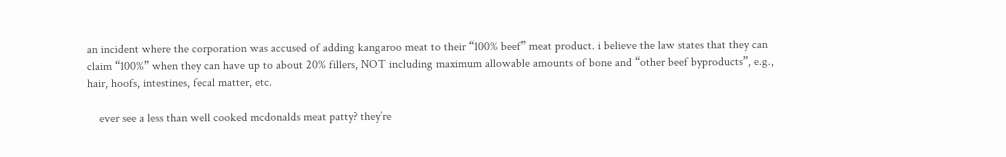an incident where the corporation was accused of adding kangaroo meat to their “100% beef” meat product. i believe the law states that they can claim “100%” when they can have up to about 20% fillers, NOT including maximum allowable amounts of bone and “other beef byproducts”, e.g., hair, hoofs, intestines, fecal matter, etc.

    ever see a less than well cooked mcdonalds meat patty? they’re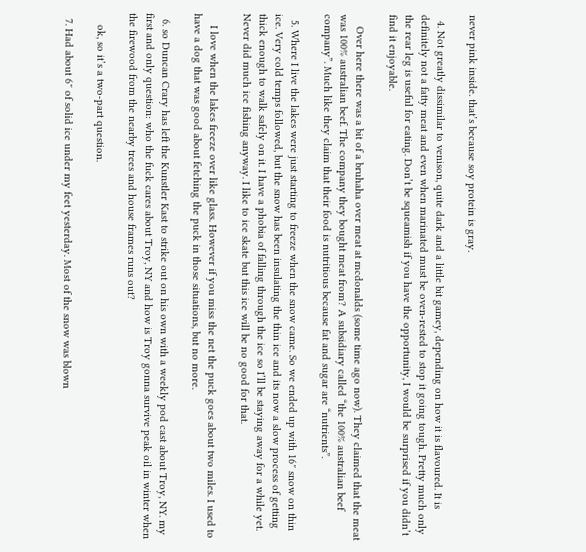never pink inside. that’s because soy protein is gray.

  4. Not greatly dissimilar to venison, quite dark and a little bit gamey, depending on how it is flavoured. It is definitely not a fatty meat and even when marinated must be oven-rested to stop it going tough. Pretty much only the rear leg is useful for eating. Don’t be squeamish if you have the opportunity, I would be surprised if you didn’t find it enjoyable.

    Over here there was a bit of a bruhaha over meat at mcdonalds (some time ago now). They claimed that the meat was 100% australian beef. The company they bought meat from? A subsidiary called “the 100% australian beef company”. Much like they claim that their food is nutritious because fat and sugar are “nutrients”.

  5. Where I live the lakes were just starting to freeze when the snow came. So we ended up with 16″ snow on thin ice. Very cold temps followed, but the snow has been insulating the thin ice and its now a slow process of getting thick enough to walk safely on it. I have a phobia of falling through the ice so I’ll be staying away for a while yet. Never did much ice fishing anyway. I like to ice skate but this ice will be no good for that.

    I love when the lakes freeze over like glass. However if you miss the net the puck goes about two miles. I used to have a dog that was good about fetching the puck in those situations, but no more.

  6. so Duncan Crary has left the Kunstler Kast to strike out on his own with a weekly pod cast about Troy, NY. my first and only question: who the fuck cares about Troy, NY and how is Troy gonna survive peak oil in winter when the firewood from the nearby trees and house frames runs out?

    ok, so it’s a two-part question.

  7. Had about 6″ of solid ice under my feet yesterday. Most of the snow was blown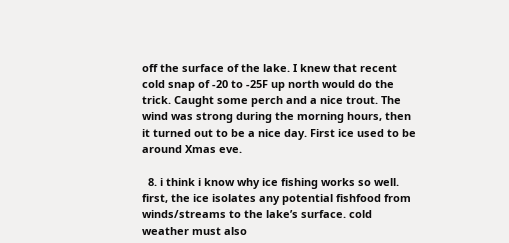off the surface of the lake. I knew that recent cold snap of -20 to -25F up north would do the trick. Caught some perch and a nice trout. The wind was strong during the morning hours, then it turned out to be a nice day. First ice used to be around Xmas eve.

  8. i think i know why ice fishing works so well. first, the ice isolates any potential fishfood from winds/streams to the lake’s surface. cold weather must also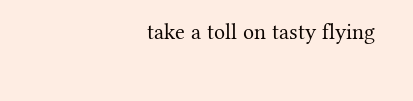take a toll on tasty flying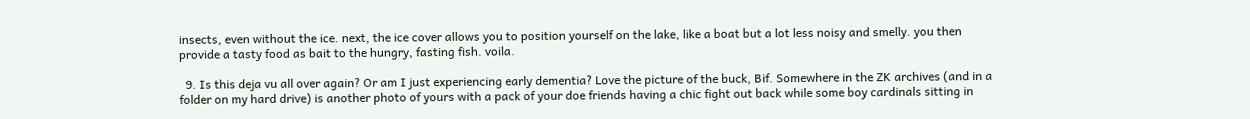insects, even without the ice. next, the ice cover allows you to position yourself on the lake, like a boat but a lot less noisy and smelly. you then provide a tasty food as bait to the hungry, fasting fish. voila.

  9. Is this deja vu all over again? Or am I just experiencing early dementia? Love the picture of the buck, Bif. Somewhere in the ZK archives (and in a folder on my hard drive) is another photo of yours with a pack of your doe friends having a chic fight out back while some boy cardinals sitting in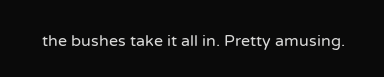the bushes take it all in. Pretty amusing.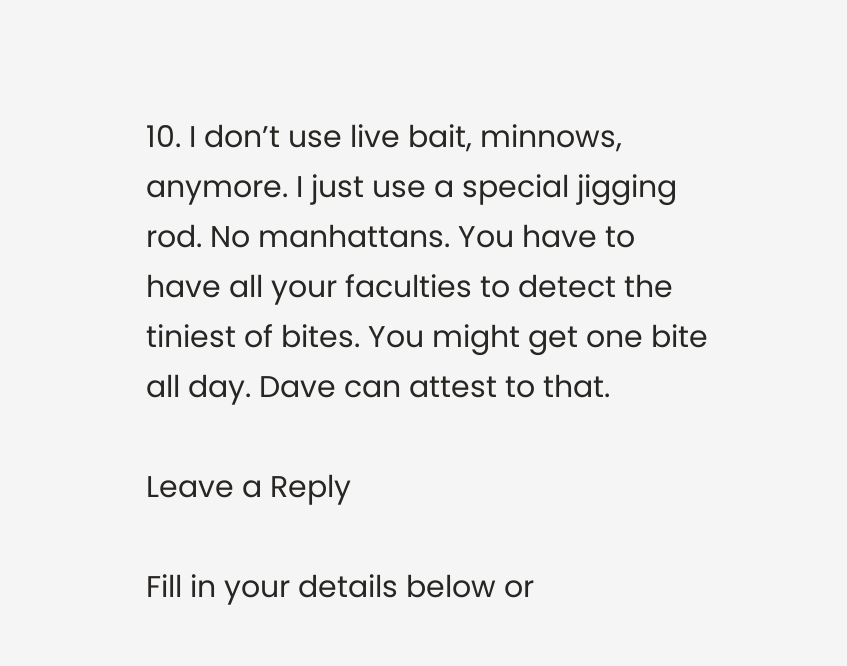10. I don’t use live bait, minnows, anymore. I just use a special jigging rod. No manhattans. You have to have all your faculties to detect the tiniest of bites. You might get one bite all day. Dave can attest to that.

Leave a Reply

Fill in your details below or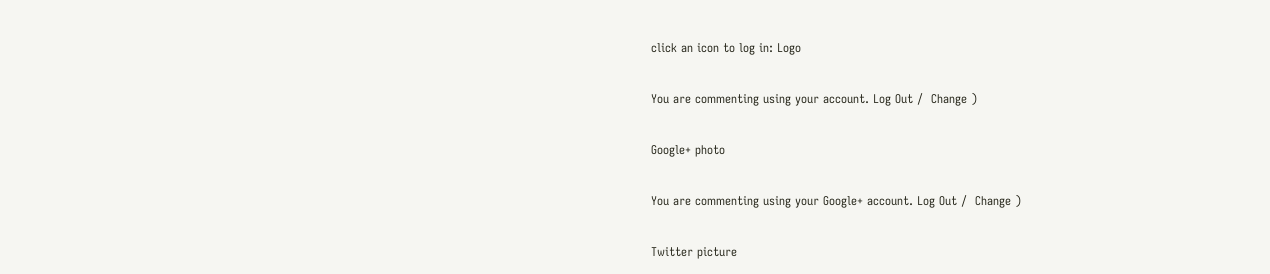click an icon to log in: Logo

You are commenting using your account. Log Out /  Change )

Google+ photo

You are commenting using your Google+ account. Log Out /  Change )

Twitter picture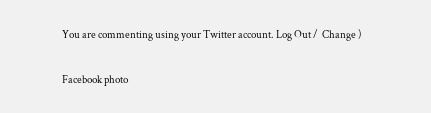You are commenting using your Twitter account. Log Out /  Change )

Facebook photo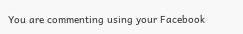You are commenting using your Facebook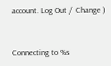account. Log Out /  Change )


Connecting to %s